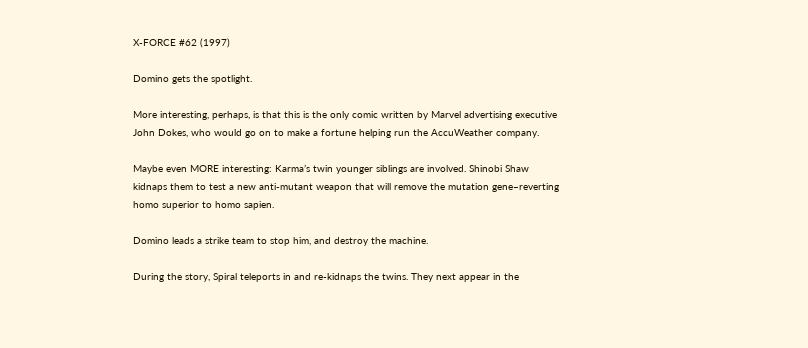X-FORCE #62 (1997)

Domino gets the spotlight.

More interesting, perhaps, is that this is the only comic written by Marvel advertising executive John Dokes, who would go on to make a fortune helping run the AccuWeather company.

Maybe even MORE interesting: Karma’s twin younger siblings are involved. Shinobi Shaw kidnaps them to test a new anti-mutant weapon that will remove the mutation gene–reverting homo superior to homo sapien.

Domino leads a strike team to stop him, and destroy the machine.

During the story, Spiral teleports in and re-kidnaps the twins. They next appear in the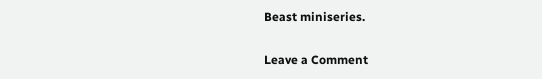Beast miniseries.

Leave a Comment